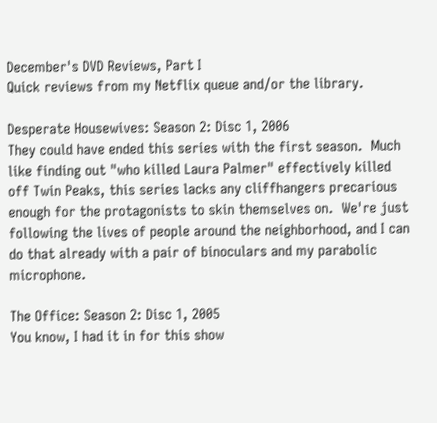December's DVD Reviews, Part I
Quick reviews from my Netflix queue and/or the library.

Desperate Housewives: Season 2: Disc 1, 2006
They could have ended this series with the first season.  Much like finding out "who killed Laura Palmer" effectively killed off Twin Peaks, this series lacks any cliffhangers precarious enough for the protagonists to skin themselves on.  We're just following the lives of people around the neighborhood, and I can do that already with a pair of binoculars and my parabolic microphone.

The Office: Season 2: Disc 1, 2005
You know, I had it in for this show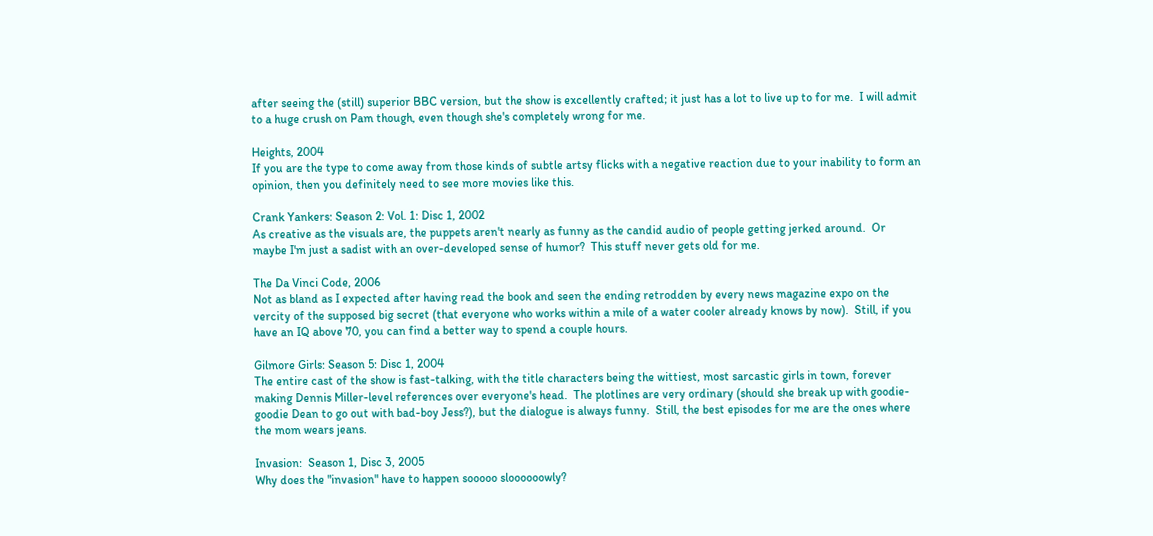after seeing the (still) superior BBC version, but the show is excellently crafted; it just has a lot to live up to for me.  I will admit to a huge crush on Pam though, even though she's completely wrong for me.

Heights, 2004
If you are the type to come away from those kinds of subtle artsy flicks with a negative reaction due to your inability to form an opinion, then you definitely need to see more movies like this.

Crank Yankers: Season 2: Vol. 1: Disc 1, 2002
As creative as the visuals are, the puppets aren't nearly as funny as the candid audio of people getting jerked around.  Or maybe I'm just a sadist with an over-developed sense of humor?  This stuff never gets old for me.

The Da Vinci Code, 2006
Not as bland as I expected after having read the book and seen the ending retrodden by every news magazine expo on the vercity of the supposed big secret (that everyone who works within a mile of a water cooler already knows by now).  Still, if you have an IQ above 70, you can find a better way to spend a couple hours.

Gilmore Girls: Season 5: Disc 1, 2004
The entire cast of the show is fast-talking, with the title characters being the wittiest, most sarcastic girls in town, forever making Dennis Miller-level references over everyone's head.  The plotlines are very ordinary (should she break up with goodie-goodie Dean to go out with bad-boy Jess?), but the dialogue is always funny.  Still, the best episodes for me are the ones where the mom wears jeans.

Invasion:  Season 1, Disc 3, 2005
Why does the "invasion" have to happen sooooo sloooooowly?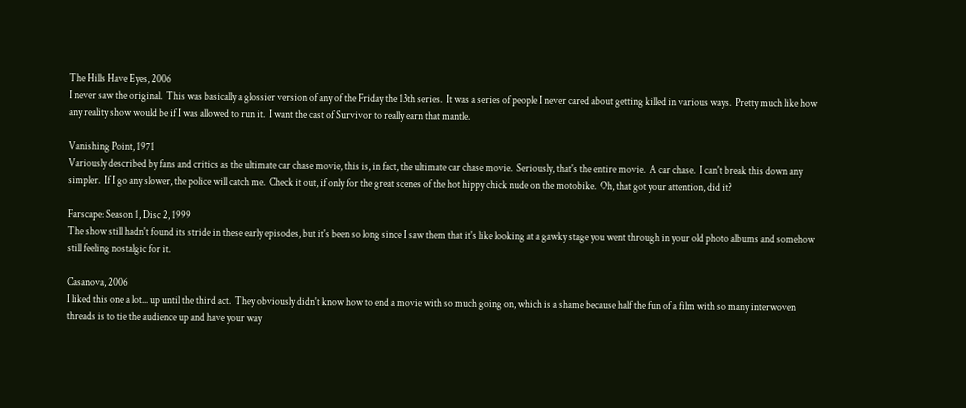The Hills Have Eyes, 2006
I never saw the original.  This was basically a glossier version of any of the Friday the 13th series.  It was a series of people I never cared about getting killed in various ways.  Pretty much like how any reality show would be if I was allowed to run it.  I want the cast of Survivor to really earn that mantle.

Vanishing Point, 1971
Variously described by fans and critics as the ultimate car chase movie, this is, in fact, the ultimate car chase movie.  Seriously, that's the entire movie.  A car chase.  I can't break this down any simpler.  If I go any slower, the police will catch me.  Check it out, if only for the great scenes of the hot hippy chick nude on the motobike.  Oh, that got your attention, did it?

Farscape: Season 1, Disc 2, 1999
The show still hadn't found its stride in these early episodes, but it's been so long since I saw them that it's like looking at a gawky stage you went through in your old photo albums and somehow still feeling nostalgic for it.

Casanova, 2006
I liked this one a lot... up until the third act.  They obviously didn't know how to end a movie with so much going on, which is a shame because half the fun of a film with so many interwoven threads is to tie the audience up and have your way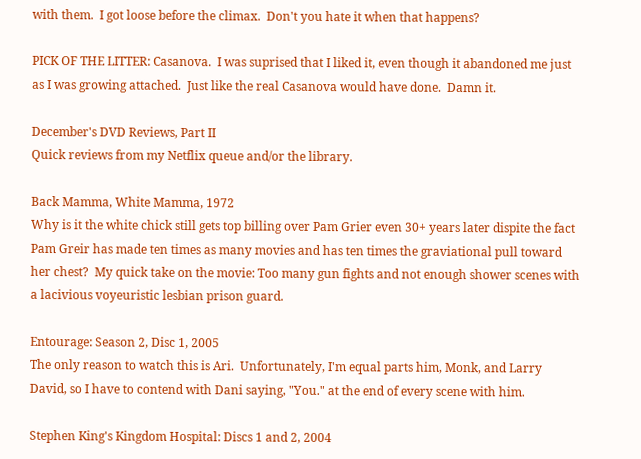with them.  I got loose before the climax.  Don't you hate it when that happens?

PICK OF THE LITTER: Casanova.  I was suprised that I liked it, even though it abandoned me just as I was growing attached.  Just like the real Casanova would have done.  Damn it.

December's DVD Reviews, Part II
Quick reviews from my Netflix queue and/or the library.

Back Mamma, White Mamma, 1972
Why is it the white chick still gets top billing over Pam Grier even 30+ years later dispite the fact Pam Greir has made ten times as many movies and has ten times the graviational pull toward her chest?  My quick take on the movie: Too many gun fights and not enough shower scenes with a lacivious voyeuristic lesbian prison guard.

Entourage: Season 2, Disc 1, 2005
The only reason to watch this is Ari.  Unfortunately, I'm equal parts him, Monk, and Larry David, so I have to contend with Dani saying, "You." at the end of every scene with him.

Stephen King's Kingdom Hospital: Discs 1 and 2, 2004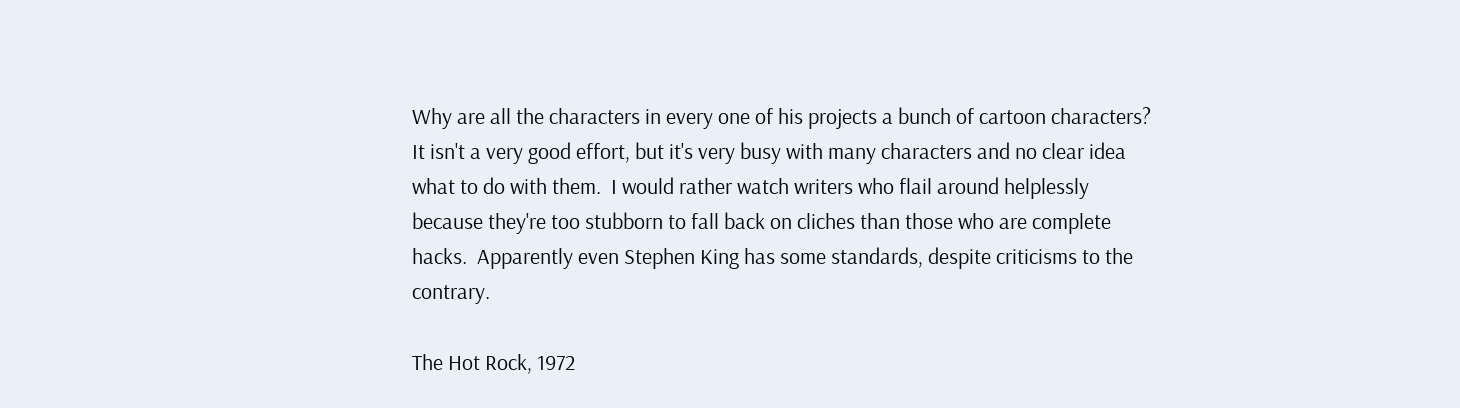Why are all the characters in every one of his projects a bunch of cartoon characters?  It isn't a very good effort, but it's very busy with many characters and no clear idea what to do with them.  I would rather watch writers who flail around helplessly because they're too stubborn to fall back on cliches than those who are complete hacks.  Apparently even Stephen King has some standards, despite criticisms to the contrary.

The Hot Rock, 1972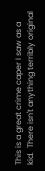This is a great crime caper I saw as a kid.  There isn't anything terribly original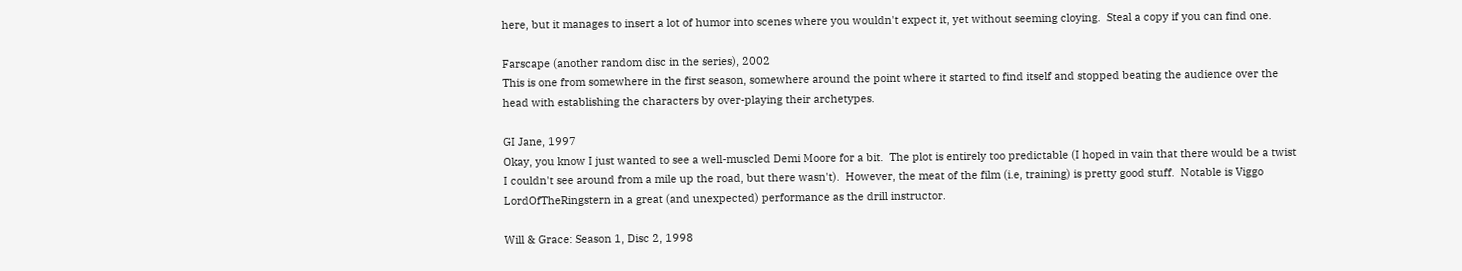here, but it manages to insert a lot of humor into scenes where you wouldn't expect it, yet without seeming cloying.  Steal a copy if you can find one.

Farscape (another random disc in the series), 2002
This is one from somewhere in the first season, somewhere around the point where it started to find itself and stopped beating the audience over the head with establishing the characters by over-playing their archetypes.

GI Jane, 1997
Okay, you know I just wanted to see a well-muscled Demi Moore for a bit.  The plot is entirely too predictable (I hoped in vain that there would be a twist I couldn't see around from a mile up the road, but there wasn't).  However, the meat of the film (i.e, training) is pretty good stuff.  Notable is Viggo LordOfTheRingstern in a great (and unexpected) performance as the drill instructor.

Will & Grace: Season 1, Disc 2, 1998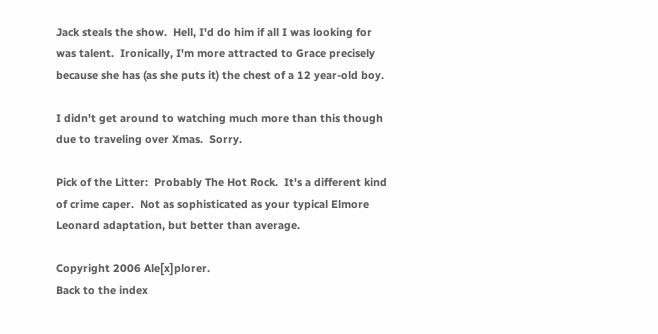Jack steals the show.  Hell, I'd do him if all I was looking for was talent.  Ironically, I'm more attracted to Grace precisely because she has (as she puts it) the chest of a 12 year-old boy.

I didn't get around to watching much more than this though due to traveling over Xmas.  Sorry.

Pick of the Litter:  Probably The Hot Rock.  It's a different kind of crime caper.  Not as sophisticated as your typical Elmore Leonard adaptation, but better than average.

Copyright 2006 Ale[x]plorer.
Back to the index